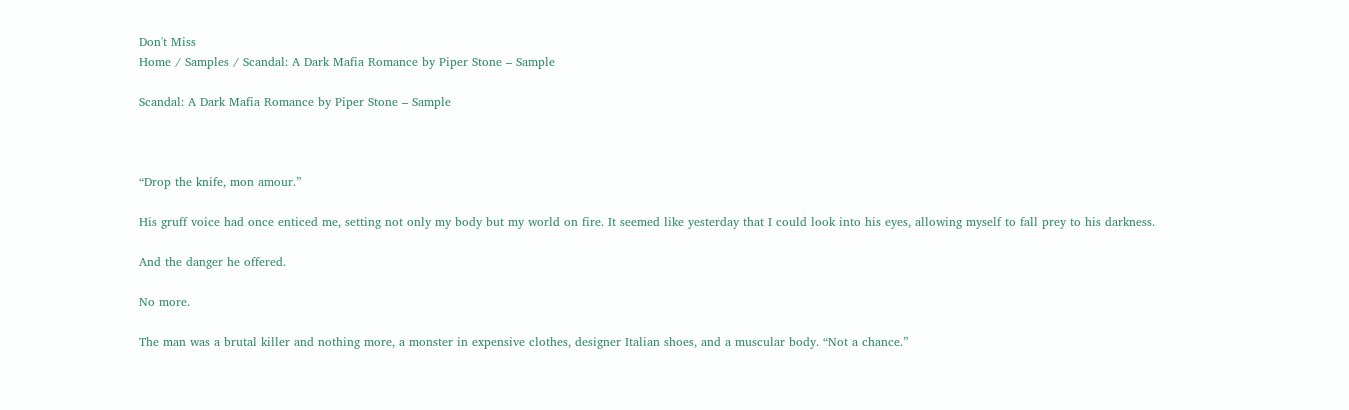Don't Miss
Home / Samples / Scandal: A Dark Mafia Romance by Piper Stone – Sample

Scandal: A Dark Mafia Romance by Piper Stone – Sample



“Drop the knife, mon amour.”

His gruff voice had once enticed me, setting not only my body but my world on fire. It seemed like yesterday that I could look into his eyes, allowing myself to fall prey to his darkness.

And the danger he offered.

No more.

The man was a brutal killer and nothing more, a monster in expensive clothes, designer Italian shoes, and a muscular body. “Not a chance.”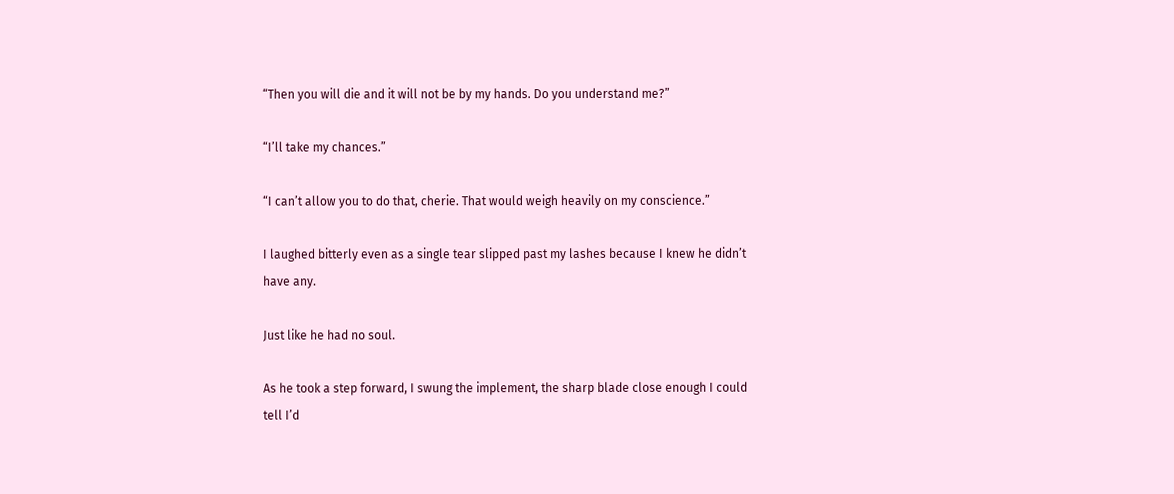“Then you will die and it will not be by my hands. Do you understand me?”

“I’ll take my chances.”

“I can’t allow you to do that, cherie. That would weigh heavily on my conscience.”

I laughed bitterly even as a single tear slipped past my lashes because I knew he didn’t have any.

Just like he had no soul.

As he took a step forward, I swung the implement, the sharp blade close enough I could tell I’d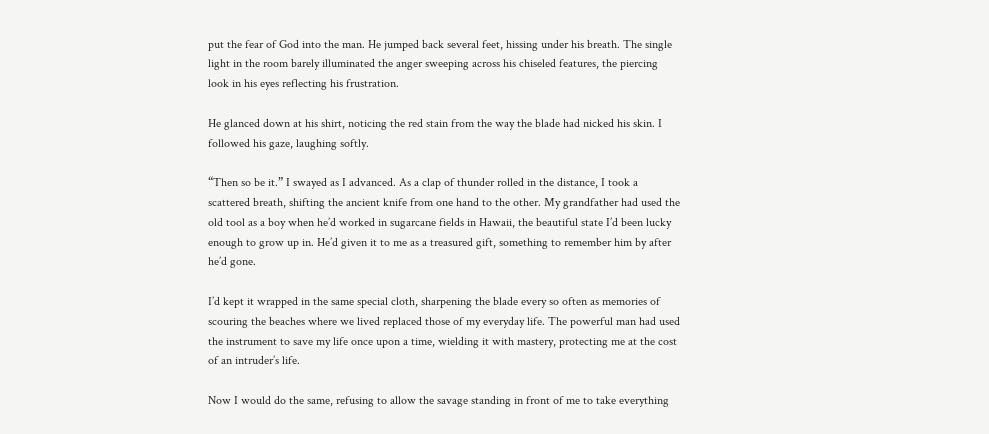put the fear of God into the man. He jumped back several feet, hissing under his breath. The single light in the room barely illuminated the anger sweeping across his chiseled features, the piercing look in his eyes reflecting his frustration.

He glanced down at his shirt, noticing the red stain from the way the blade had nicked his skin. I followed his gaze, laughing softly.

“Then so be it.” I swayed as I advanced. As a clap of thunder rolled in the distance, I took a scattered breath, shifting the ancient knife from one hand to the other. My grandfather had used the old tool as a boy when he’d worked in sugarcane fields in Hawaii, the beautiful state I’d been lucky enough to grow up in. He’d given it to me as a treasured gift, something to remember him by after he’d gone.

I’d kept it wrapped in the same special cloth, sharpening the blade every so often as memories of scouring the beaches where we lived replaced those of my everyday life. The powerful man had used the instrument to save my life once upon a time, wielding it with mastery, protecting me at the cost of an intruder’s life.

Now I would do the same, refusing to allow the savage standing in front of me to take everything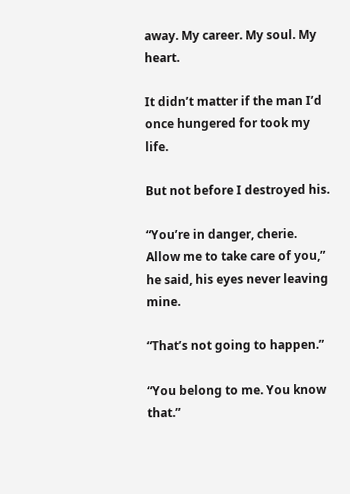away. My career. My soul. My heart.

It didn’t matter if the man I’d once hungered for took my life.

But not before I destroyed his.

“You’re in danger, cherie. Allow me to take care of you,” he said, his eyes never leaving mine.

“That’s not going to happen.”

“You belong to me. You know that.”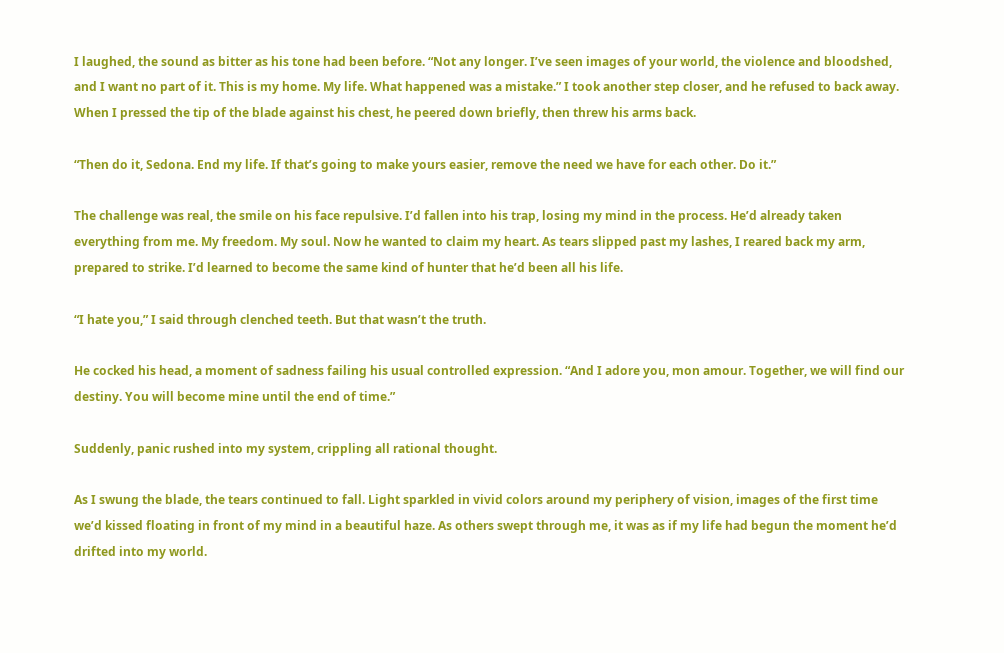I laughed, the sound as bitter as his tone had been before. “Not any longer. I’ve seen images of your world, the violence and bloodshed, and I want no part of it. This is my home. My life. What happened was a mistake.” I took another step closer, and he refused to back away. When I pressed the tip of the blade against his chest, he peered down briefly, then threw his arms back.

“Then do it, Sedona. End my life. If that’s going to make yours easier, remove the need we have for each other. Do it.”

The challenge was real, the smile on his face repulsive. I’d fallen into his trap, losing my mind in the process. He’d already taken everything from me. My freedom. My soul. Now he wanted to claim my heart. As tears slipped past my lashes, I reared back my arm, prepared to strike. I’d learned to become the same kind of hunter that he’d been all his life.

“I hate you,” I said through clenched teeth. But that wasn’t the truth.

He cocked his head, a moment of sadness failing his usual controlled expression. “And I adore you, mon amour. Together, we will find our destiny. You will become mine until the end of time.”

Suddenly, panic rushed into my system, crippling all rational thought.

As I swung the blade, the tears continued to fall. Light sparkled in vivid colors around my periphery of vision, images of the first time we’d kissed floating in front of my mind in a beautiful haze. As others swept through me, it was as if my life had begun the moment he’d drifted into my world.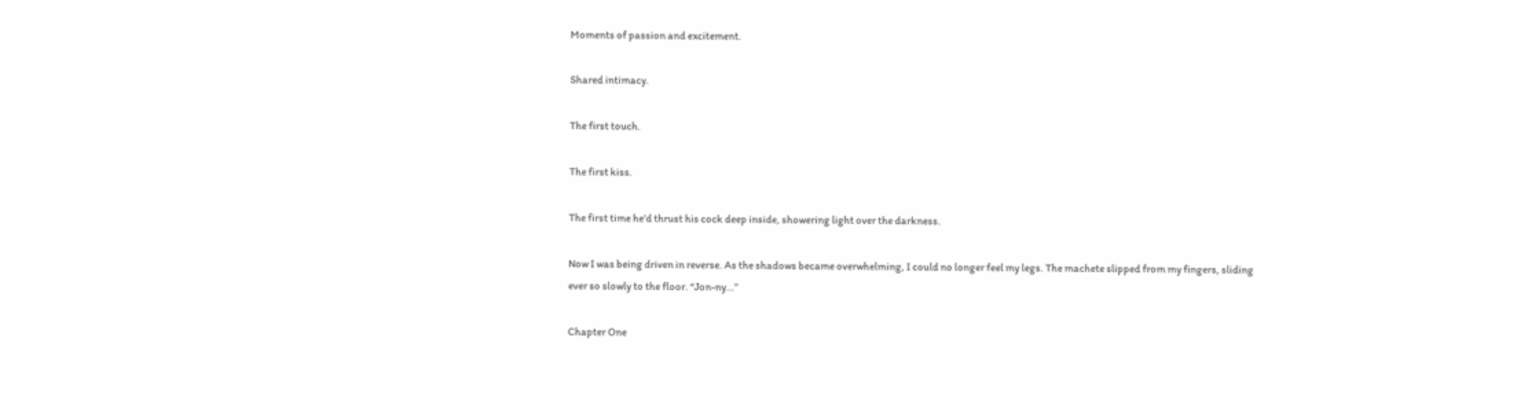Moments of passion and excitement.

Shared intimacy.

The first touch.

The first kiss.

The first time he’d thrust his cock deep inside, showering light over the darkness.

Now I was being driven in reverse. As the shadows became overwhelming, I could no longer feel my legs. The machete slipped from my fingers, sliding ever so slowly to the floor. “Jon-ny…”

Chapter One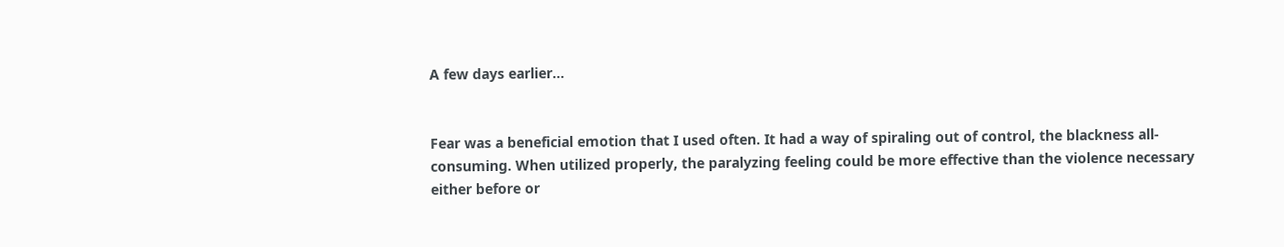A few days earlier…


Fear was a beneficial emotion that I used often. It had a way of spiraling out of control, the blackness all-consuming. When utilized properly, the paralyzing feeling could be more effective than the violence necessary either before or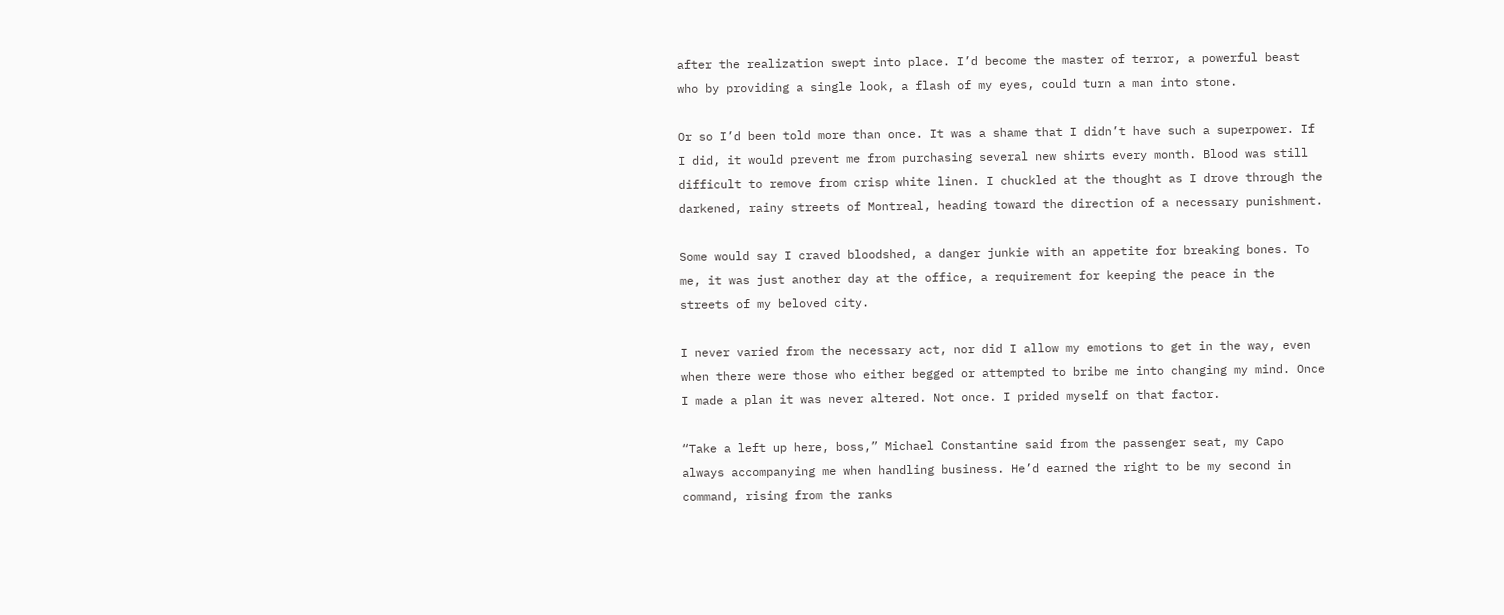after the realization swept into place. I’d become the master of terror, a powerful beast who by providing a single look, a flash of my eyes, could turn a man into stone.

Or so I’d been told more than once. It was a shame that I didn’t have such a superpower. If I did, it would prevent me from purchasing several new shirts every month. Blood was still difficult to remove from crisp white linen. I chuckled at the thought as I drove through the darkened, rainy streets of Montreal, heading toward the direction of a necessary punishment.

Some would say I craved bloodshed, a danger junkie with an appetite for breaking bones. To me, it was just another day at the office, a requirement for keeping the peace in the streets of my beloved city.

I never varied from the necessary act, nor did I allow my emotions to get in the way, even when there were those who either begged or attempted to bribe me into changing my mind. Once I made a plan it was never altered. Not once. I prided myself on that factor.

“Take a left up here, boss,” Michael Constantine said from the passenger seat, my Capo always accompanying me when handling business. He’d earned the right to be my second in command, rising from the ranks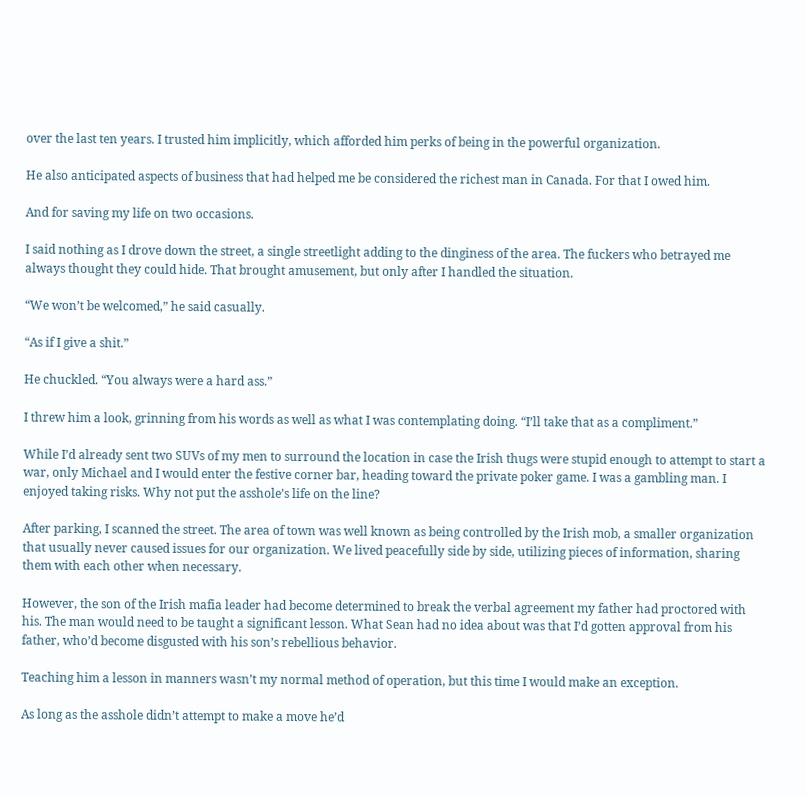over the last ten years. I trusted him implicitly, which afforded him perks of being in the powerful organization.

He also anticipated aspects of business that had helped me be considered the richest man in Canada. For that I owed him.

And for saving my life on two occasions.

I said nothing as I drove down the street, a single streetlight adding to the dinginess of the area. The fuckers who betrayed me always thought they could hide. That brought amusement, but only after I handled the situation.

“We won’t be welcomed,” he said casually.

“As if I give a shit.”

He chuckled. “You always were a hard ass.”

I threw him a look, grinning from his words as well as what I was contemplating doing. “I’ll take that as a compliment.”

While I’d already sent two SUVs of my men to surround the location in case the Irish thugs were stupid enough to attempt to start a war, only Michael and I would enter the festive corner bar, heading toward the private poker game. I was a gambling man. I enjoyed taking risks. Why not put the asshole’s life on the line?

After parking, I scanned the street. The area of town was well known as being controlled by the Irish mob, a smaller organization that usually never caused issues for our organization. We lived peacefully side by side, utilizing pieces of information, sharing them with each other when necessary.

However, the son of the Irish mafia leader had become determined to break the verbal agreement my father had proctored with his. The man would need to be taught a significant lesson. What Sean had no idea about was that I’d gotten approval from his father, who’d become disgusted with his son’s rebellious behavior.

Teaching him a lesson in manners wasn’t my normal method of operation, but this time I would make an exception.

As long as the asshole didn’t attempt to make a move he’d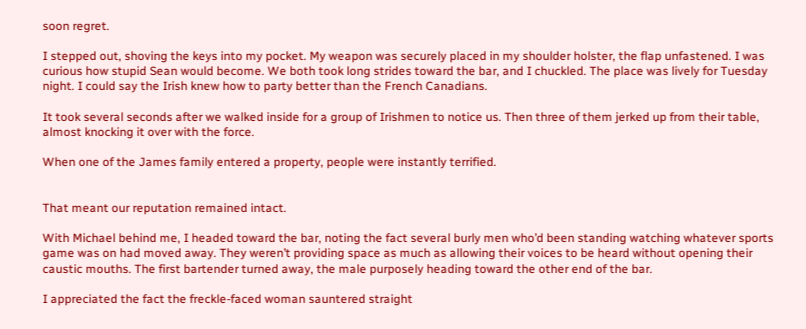soon regret.

I stepped out, shoving the keys into my pocket. My weapon was securely placed in my shoulder holster, the flap unfastened. I was curious how stupid Sean would become. We both took long strides toward the bar, and I chuckled. The place was lively for Tuesday night. I could say the Irish knew how to party better than the French Canadians.

It took several seconds after we walked inside for a group of Irishmen to notice us. Then three of them jerked up from their table, almost knocking it over with the force.

When one of the James family entered a property, people were instantly terrified.


That meant our reputation remained intact.

With Michael behind me, I headed toward the bar, noting the fact several burly men who’d been standing watching whatever sports game was on had moved away. They weren’t providing space as much as allowing their voices to be heard without opening their caustic mouths. The first bartender turned away, the male purposely heading toward the other end of the bar.

I appreciated the fact the freckle-faced woman sauntered straight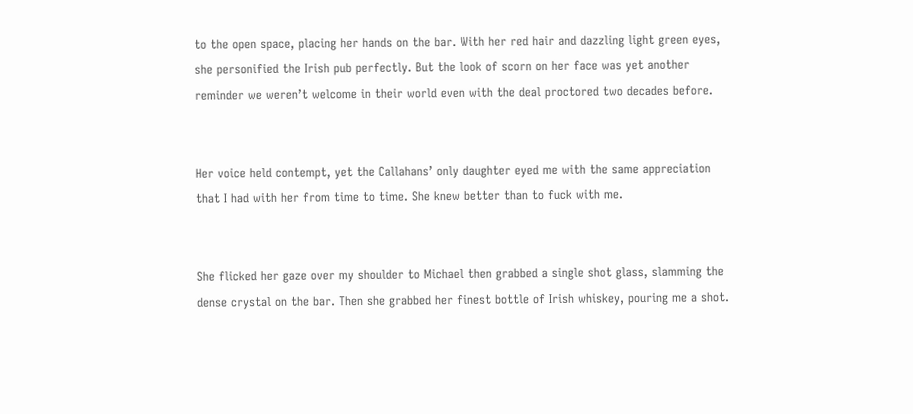to the open space, placing her hands on the bar. With her red hair and dazzling light green eyes, she personified the Irish pub perfectly. But the look of scorn on her face was yet another reminder we weren’t welcome in their world even with the deal proctored two decades before.


Her voice held contempt, yet the Callahans’ only daughter eyed me with the same appreciation that I had with her from time to time. She knew better than to fuck with me.


She flicked her gaze over my shoulder to Michael then grabbed a single shot glass, slamming the dense crystal on the bar. Then she grabbed her finest bottle of Irish whiskey, pouring me a shot.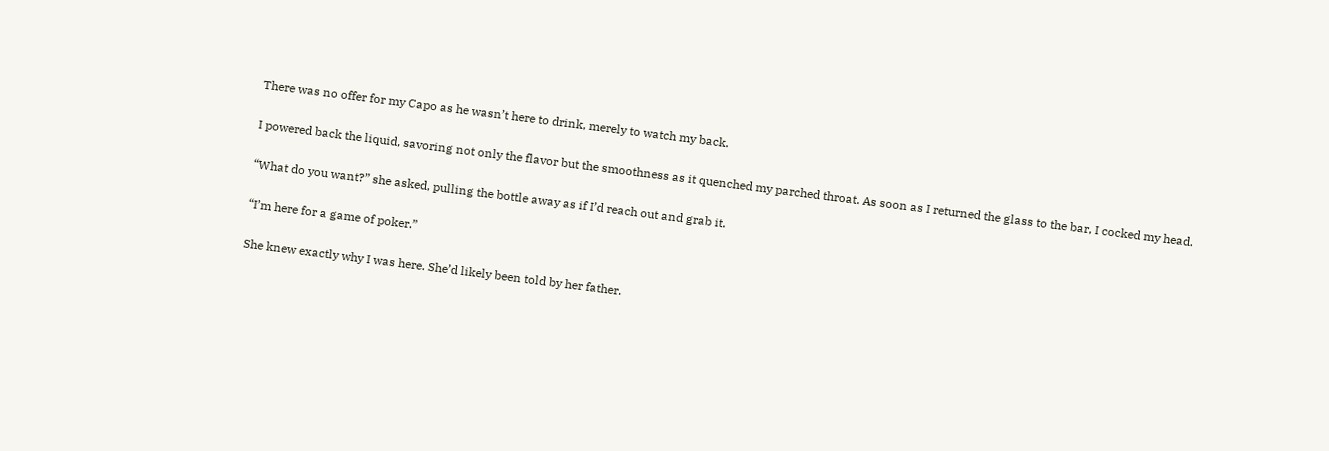There was no offer for my Capo as he wasn’t here to drink, merely to watch my back.

I powered back the liquid, savoring not only the flavor but the smoothness as it quenched my parched throat. As soon as I returned the glass to the bar, I cocked my head.

“What do you want?” she asked, pulling the bottle away as if I’d reach out and grab it.

“I’m here for a game of poker.”

She knew exactly why I was here. She’d likely been told by her father.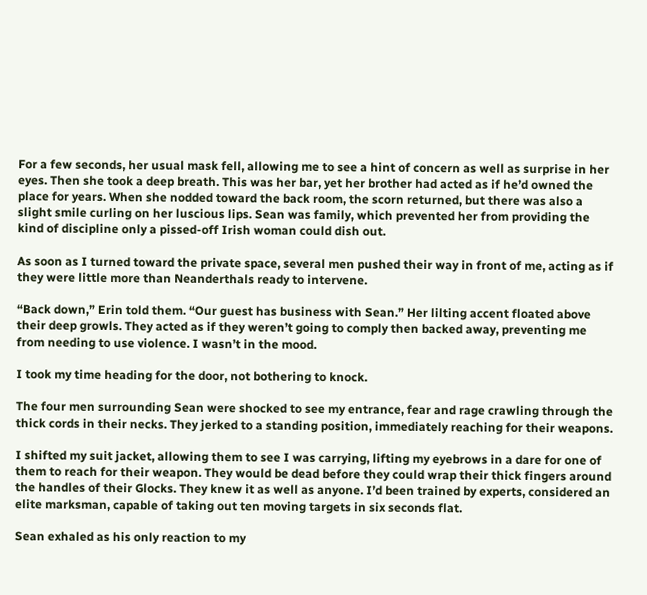For a few seconds, her usual mask fell, allowing me to see a hint of concern as well as surprise in her eyes. Then she took a deep breath. This was her bar, yet her brother had acted as if he’d owned the place for years. When she nodded toward the back room, the scorn returned, but there was also a slight smile curling on her luscious lips. Sean was family, which prevented her from providing the kind of discipline only a pissed-off Irish woman could dish out.

As soon as I turned toward the private space, several men pushed their way in front of me, acting as if they were little more than Neanderthals ready to intervene.

“Back down,” Erin told them. “Our guest has business with Sean.” Her lilting accent floated above their deep growls. They acted as if they weren’t going to comply then backed away, preventing me from needing to use violence. I wasn’t in the mood.

I took my time heading for the door, not bothering to knock.

The four men surrounding Sean were shocked to see my entrance, fear and rage crawling through the thick cords in their necks. They jerked to a standing position, immediately reaching for their weapons.

I shifted my suit jacket, allowing them to see I was carrying, lifting my eyebrows in a dare for one of them to reach for their weapon. They would be dead before they could wrap their thick fingers around the handles of their Glocks. They knew it as well as anyone. I’d been trained by experts, considered an elite marksman, capable of taking out ten moving targets in six seconds flat.

Sean exhaled as his only reaction to my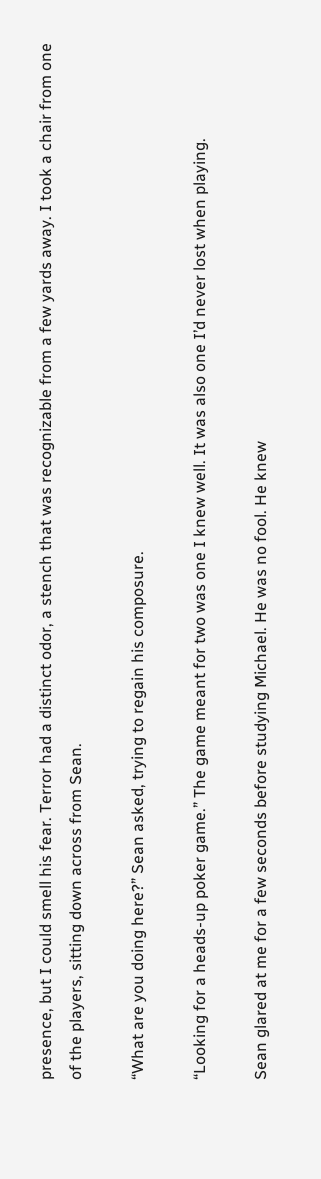presence, but I could smell his fear. Terror had a distinct odor, a stench that was recognizable from a few yards away. I took a chair from one of the players, sitting down across from Sean.

“What are you doing here?” Sean asked, trying to regain his composure.

“Looking for a heads-up poker game.” The game meant for two was one I knew well. It was also one I’d never lost when playing.

Sean glared at me for a few seconds before studying Michael. He was no fool. He knew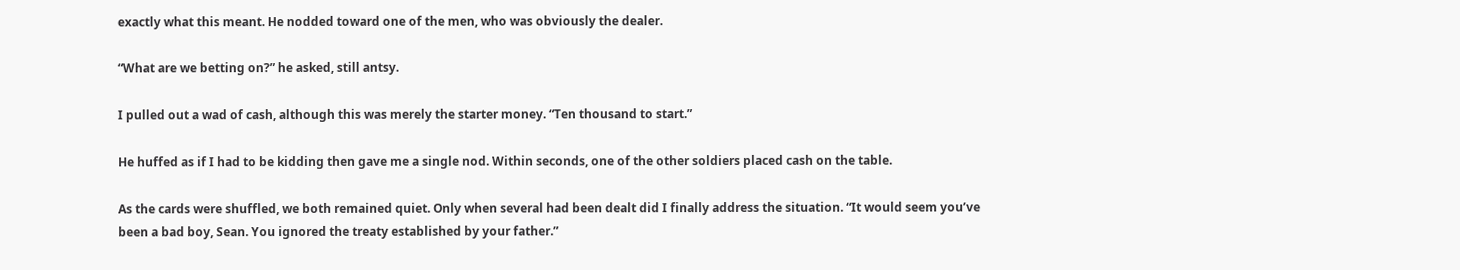exactly what this meant. He nodded toward one of the men, who was obviously the dealer.

“What are we betting on?” he asked, still antsy.

I pulled out a wad of cash, although this was merely the starter money. “Ten thousand to start.”

He huffed as if I had to be kidding then gave me a single nod. Within seconds, one of the other soldiers placed cash on the table.

As the cards were shuffled, we both remained quiet. Only when several had been dealt did I finally address the situation. “It would seem you’ve been a bad boy, Sean. You ignored the treaty established by your father.”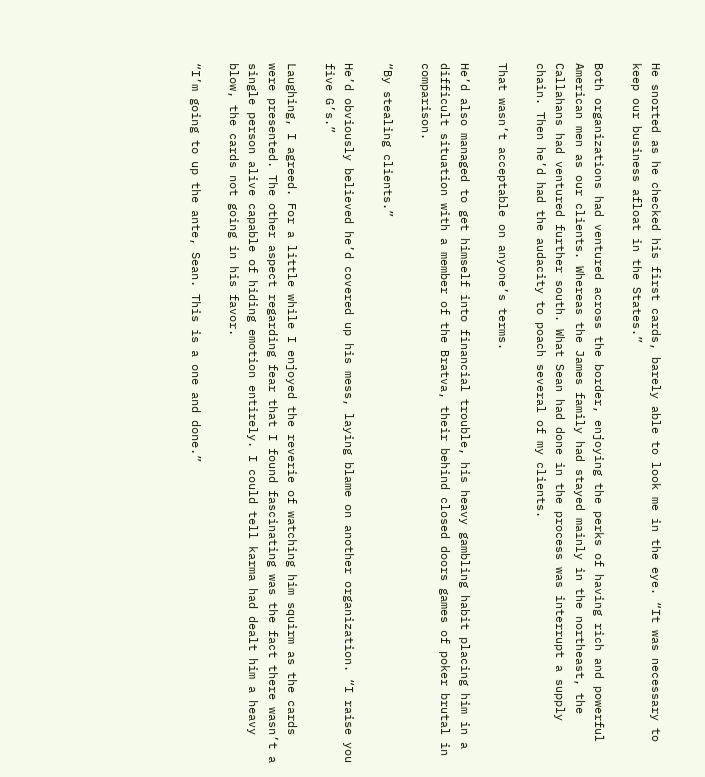He snorted as he checked his first cards, barely able to look me in the eye. “It was necessary to keep our business afloat in the States.”

Both organizations had ventured across the border, enjoying the perks of having rich and powerful American men as our clients. Whereas the James family had stayed mainly in the northeast, the Callahans had ventured further south. What Sean had done in the process was interrupt a supply chain. Then he’d had the audacity to poach several of my clients.

That wasn’t acceptable on anyone’s terms.

He’d also managed to get himself into financial trouble, his heavy gambling habit placing him in a difficult situation with a member of the Bratva, their behind closed doors games of poker brutal in comparison.

“By stealing clients.”

He’d obviously believed he’d covered up his mess, laying blame on another organization. “I raise you five G’s.”

Laughing, I agreed. For a little while I enjoyed the reverie of watching him squirm as the cards were presented. The other aspect regarding fear that I found fascinating was the fact there wasn’t a single person alive capable of hiding emotion entirely. I could tell karma had dealt him a heavy blow, the cards not going in his favor.

“I’m going to up the ante, Sean. This is a one and done.”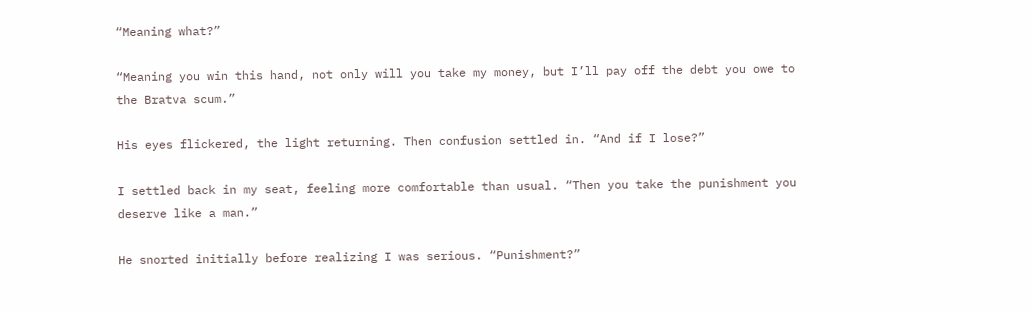“Meaning what?”

“Meaning you win this hand, not only will you take my money, but I’ll pay off the debt you owe to the Bratva scum.”

His eyes flickered, the light returning. Then confusion settled in. “And if I lose?”

I settled back in my seat, feeling more comfortable than usual. “Then you take the punishment you deserve like a man.”

He snorted initially before realizing I was serious. “Punishment?”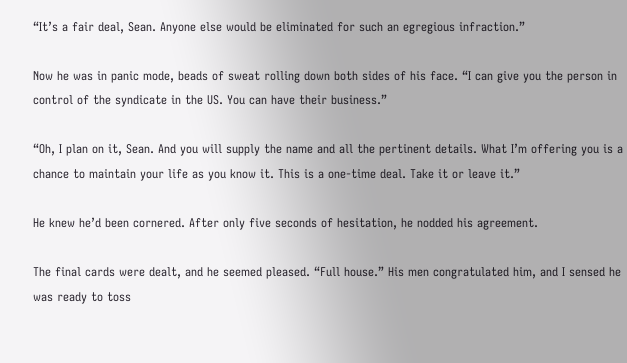“It’s a fair deal, Sean. Anyone else would be eliminated for such an egregious infraction.”

Now he was in panic mode, beads of sweat rolling down both sides of his face. “I can give you the person in control of the syndicate in the US. You can have their business.”

“Oh, I plan on it, Sean. And you will supply the name and all the pertinent details. What I’m offering you is a chance to maintain your life as you know it. This is a one-time deal. Take it or leave it.”

He knew he’d been cornered. After only five seconds of hesitation, he nodded his agreement.

The final cards were dealt, and he seemed pleased. “Full house.” His men congratulated him, and I sensed he was ready to toss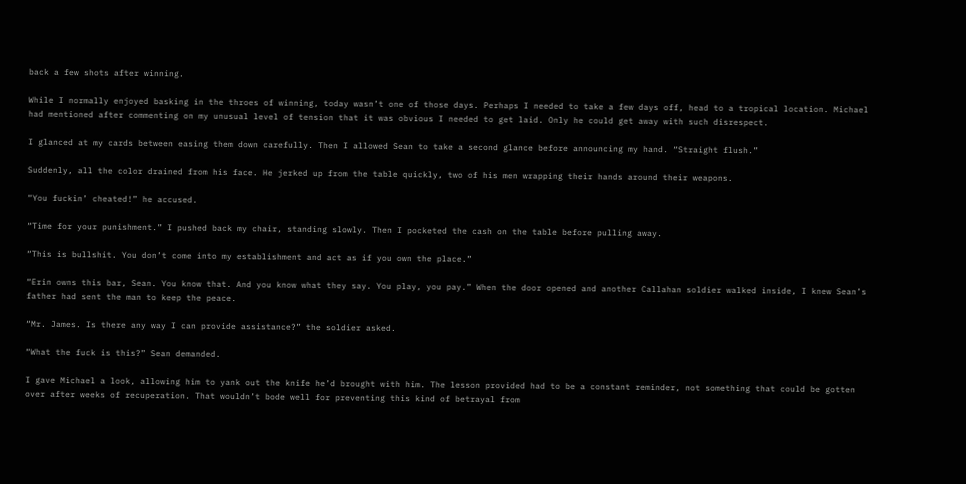back a few shots after winning.

While I normally enjoyed basking in the throes of winning, today wasn’t one of those days. Perhaps I needed to take a few days off, head to a tropical location. Michael had mentioned after commenting on my unusual level of tension that it was obvious I needed to get laid. Only he could get away with such disrespect.

I glanced at my cards between easing them down carefully. Then I allowed Sean to take a second glance before announcing my hand. “Straight flush.”

Suddenly, all the color drained from his face. He jerked up from the table quickly, two of his men wrapping their hands around their weapons.

“You fuckin’ cheated!” he accused.

“Time for your punishment.” I pushed back my chair, standing slowly. Then I pocketed the cash on the table before pulling away.

“This is bullshit. You don’t come into my establishment and act as if you own the place.”

“Erin owns this bar, Sean. You know that. And you know what they say. You play, you pay.” When the door opened and another Callahan soldier walked inside, I knew Sean’s father had sent the man to keep the peace.

“Mr. James. Is there any way I can provide assistance?” the soldier asked.

“What the fuck is this?” Sean demanded.

I gave Michael a look, allowing him to yank out the knife he’d brought with him. The lesson provided had to be a constant reminder, not something that could be gotten over after weeks of recuperation. That wouldn’t bode well for preventing this kind of betrayal from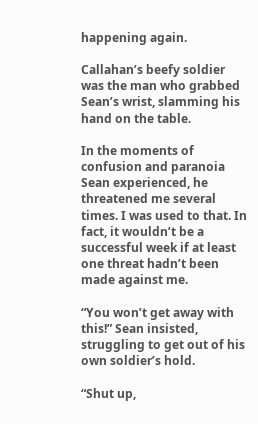happening again.

Callahan’s beefy soldier was the man who grabbed Sean’s wrist, slamming his hand on the table.

In the moments of confusion and paranoia Sean experienced, he threatened me several times. I was used to that. In fact, it wouldn’t be a successful week if at least one threat hadn’t been made against me.

“You won’t get away with this!” Sean insisted, struggling to get out of his own soldier’s hold.

“Shut up,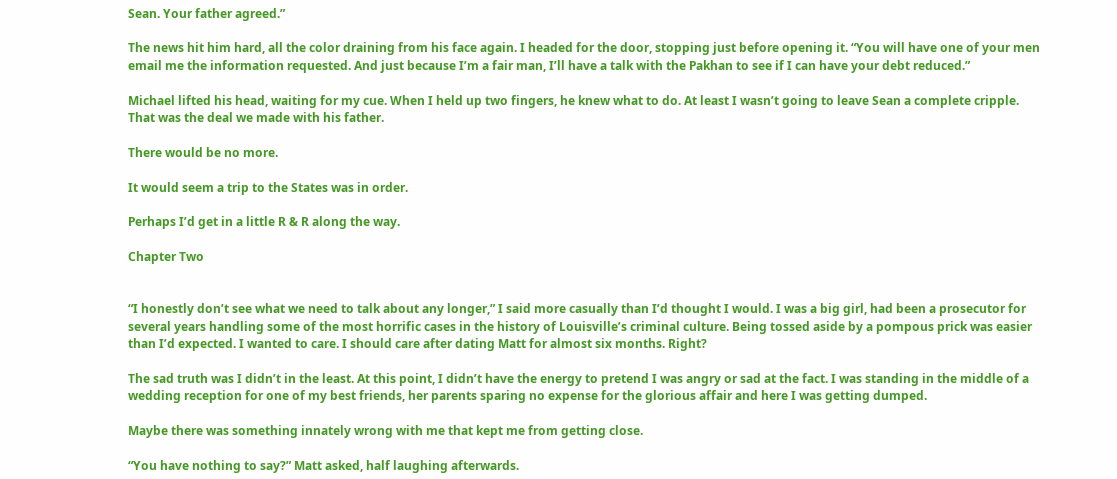Sean. Your father agreed.”

The news hit him hard, all the color draining from his face again. I headed for the door, stopping just before opening it. “You will have one of your men email me the information requested. And just because I’m a fair man, I’ll have a talk with the Pakhan to see if I can have your debt reduced.”

Michael lifted his head, waiting for my cue. When I held up two fingers, he knew what to do. At least I wasn’t going to leave Sean a complete cripple. That was the deal we made with his father.

There would be no more.

It would seem a trip to the States was in order.

Perhaps I’d get in a little R & R along the way.

Chapter Two


“I honestly don’t see what we need to talk about any longer,” I said more casually than I’d thought I would. I was a big girl, had been a prosecutor for several years handling some of the most horrific cases in the history of Louisville’s criminal culture. Being tossed aside by a pompous prick was easier than I’d expected. I wanted to care. I should care after dating Matt for almost six months. Right?

The sad truth was I didn’t in the least. At this point, I didn’t have the energy to pretend I was angry or sad at the fact. I was standing in the middle of a wedding reception for one of my best friends, her parents sparing no expense for the glorious affair and here I was getting dumped.

Maybe there was something innately wrong with me that kept me from getting close.

“You have nothing to say?” Matt asked, half laughing afterwards.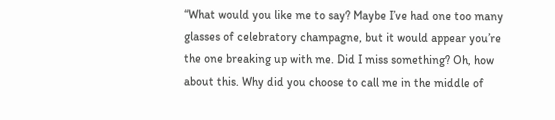“What would you like me to say? Maybe I’ve had one too many glasses of celebratory champagne, but it would appear you’re the one breaking up with me. Did I miss something? Oh, how about this. Why did you choose to call me in the middle of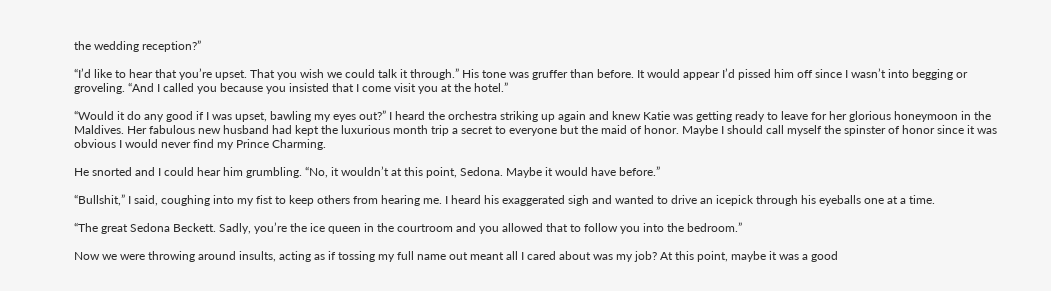the wedding reception?”

“I’d like to hear that you’re upset. That you wish we could talk it through.” His tone was gruffer than before. It would appear I’d pissed him off since I wasn’t into begging or groveling. “And I called you because you insisted that I come visit you at the hotel.”

“Would it do any good if I was upset, bawling my eyes out?” I heard the orchestra striking up again and knew Katie was getting ready to leave for her glorious honeymoon in the Maldives. Her fabulous new husband had kept the luxurious month trip a secret to everyone but the maid of honor. Maybe I should call myself the spinster of honor since it was obvious I would never find my Prince Charming.

He snorted and I could hear him grumbling. “No, it wouldn’t at this point, Sedona. Maybe it would have before.”

“Bullshit,” I said, coughing into my fist to keep others from hearing me. I heard his exaggerated sigh and wanted to drive an icepick through his eyeballs one at a time.

“The great Sedona Beckett. Sadly, you’re the ice queen in the courtroom and you allowed that to follow you into the bedroom.”

Now we were throwing around insults, acting as if tossing my full name out meant all I cared about was my job? At this point, maybe it was a good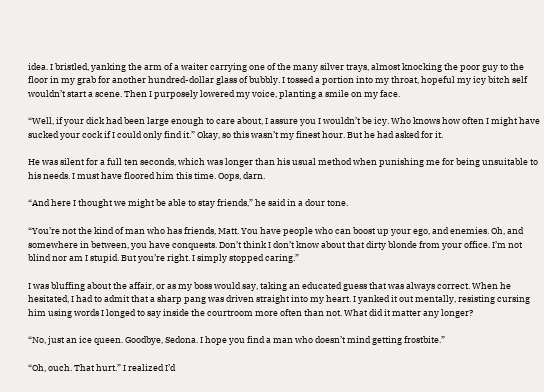idea. I bristled, yanking the arm of a waiter carrying one of the many silver trays, almost knocking the poor guy to the floor in my grab for another hundred-dollar glass of bubbly. I tossed a portion into my throat, hopeful my icy bitch self wouldn’t start a scene. Then I purposely lowered my voice, planting a smile on my face.

“Well, if your dick had been large enough to care about, I assure you I wouldn’t be icy. Who knows how often I might have sucked your cock if I could only find it.” Okay, so this wasn’t my finest hour. But he had asked for it.

He was silent for a full ten seconds, which was longer than his usual method when punishing me for being unsuitable to his needs. I must have floored him this time. Oops, darn.

“And here I thought we might be able to stay friends,” he said in a dour tone.

“You’re not the kind of man who has friends, Matt. You have people who can boost up your ego, and enemies. Oh, and somewhere in between, you have conquests. Don’t think I don’t know about that dirty blonde from your office. I’m not blind nor am I stupid. But you’re right. I simply stopped caring.”

I was bluffing about the affair, or as my boss would say, taking an educated guess that was always correct. When he hesitated, I had to admit that a sharp pang was driven straight into my heart. I yanked it out mentally, resisting cursing him using words I longed to say inside the courtroom more often than not. What did it matter any longer?

“No, just an ice queen. Goodbye, Sedona. I hope you find a man who doesn’t mind getting frostbite.”

“Oh, ouch. That hurt.” I realized I’d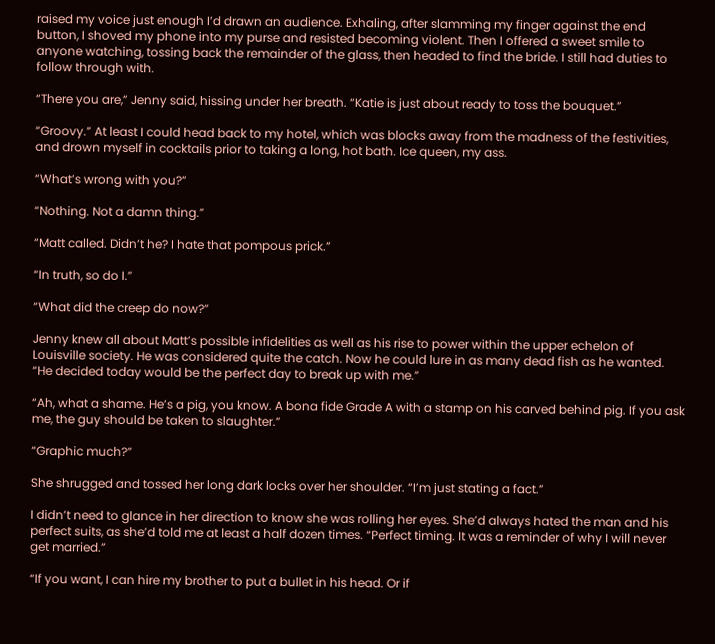raised my voice just enough I’d drawn an audience. Exhaling, after slamming my finger against the end button, I shoved my phone into my purse and resisted becoming violent. Then I offered a sweet smile to anyone watching, tossing back the remainder of the glass, then headed to find the bride. I still had duties to follow through with.

“There you are,” Jenny said, hissing under her breath. “Katie is just about ready to toss the bouquet.”

“Groovy.” At least I could head back to my hotel, which was blocks away from the madness of the festivities, and drown myself in cocktails prior to taking a long, hot bath. Ice queen, my ass.

“What’s wrong with you?”

“Nothing. Not a damn thing.”

“Matt called. Didn’t he? I hate that pompous prick.”

“In truth, so do I.”

“What did the creep do now?”

Jenny knew all about Matt’s possible infidelities as well as his rise to power within the upper echelon of Louisville society. He was considered quite the catch. Now he could lure in as many dead fish as he wanted. “He decided today would be the perfect day to break up with me.”

“Ah, what a shame. He’s a pig, you know. A bona fide Grade A with a stamp on his carved behind pig. If you ask me, the guy should be taken to slaughter.”

“Graphic much?”

She shrugged and tossed her long dark locks over her shoulder. “I’m just stating a fact.”

I didn’t need to glance in her direction to know she was rolling her eyes. She’d always hated the man and his perfect suits, as she’d told me at least a half dozen times. “Perfect timing. It was a reminder of why I will never get married.”

“If you want, I can hire my brother to put a bullet in his head. Or if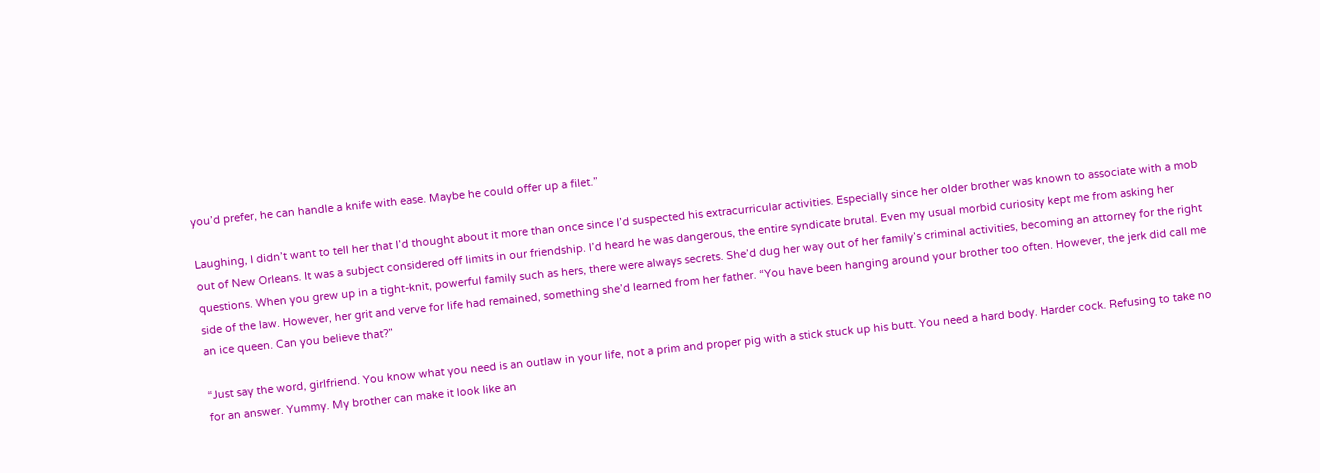you’d prefer, he can handle a knife with ease. Maybe he could offer up a filet.”

Laughing, I didn’t want to tell her that I’d thought about it more than once since I’d suspected his extracurricular activities. Especially since her older brother was known to associate with a mob out of New Orleans. It was a subject considered off limits in our friendship. I’d heard he was dangerous, the entire syndicate brutal. Even my usual morbid curiosity kept me from asking her questions. When you grew up in a tight-knit, powerful family such as hers, there were always secrets. She’d dug her way out of her family’s criminal activities, becoming an attorney for the right side of the law. However, her grit and verve for life had remained, something she’d learned from her father. “You have been hanging around your brother too often. However, the jerk did call me an ice queen. Can you believe that?”

“Just say the word, girlfriend. You know what you need is an outlaw in your life, not a prim and proper pig with a stick stuck up his butt. You need a hard body. Harder cock. Refusing to take no for an answer. Yummy. My brother can make it look like an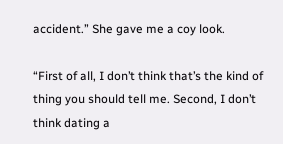accident.” She gave me a coy look.

“First of all, I don’t think that’s the kind of thing you should tell me. Second, I don’t think dating a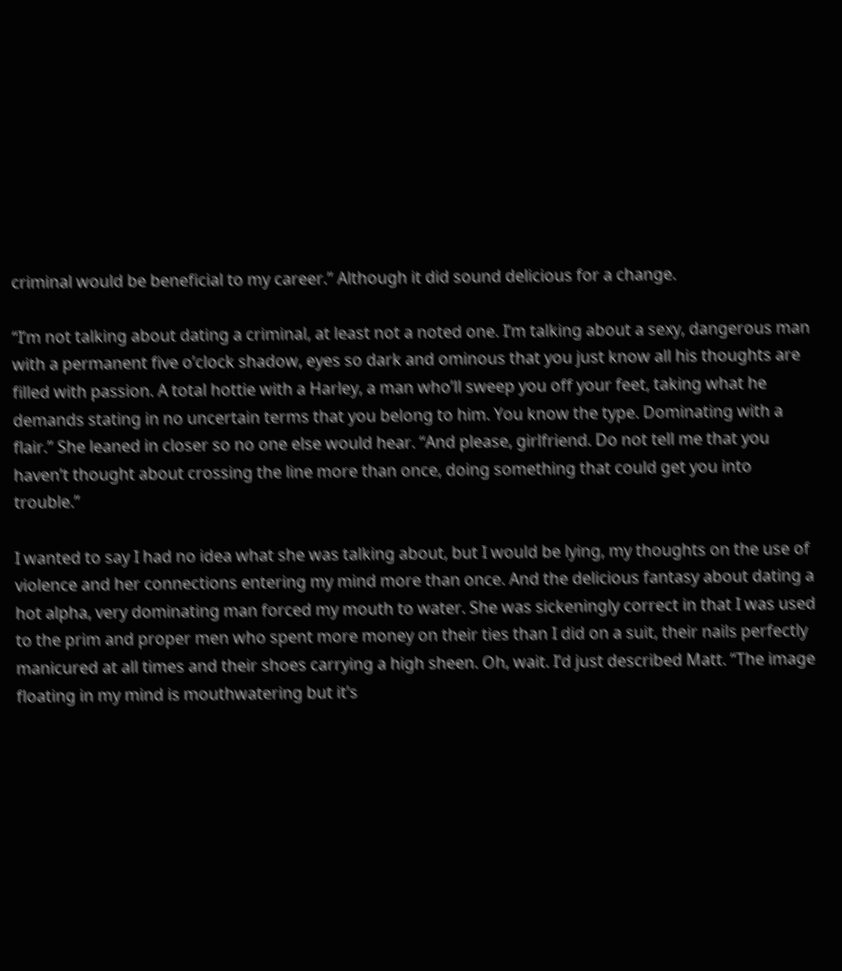criminal would be beneficial to my career.” Although it did sound delicious for a change.

“I’m not talking about dating a criminal, at least not a noted one. I’m talking about a sexy, dangerous man with a permanent five o’clock shadow, eyes so dark and ominous that you just know all his thoughts are filled with passion. A total hottie with a Harley, a man who’ll sweep you off your feet, taking what he demands stating in no uncertain terms that you belong to him. You know the type. Dominating with a flair.” She leaned in closer so no one else would hear. “And please, girlfriend. Do not tell me that you haven’t thought about crossing the line more than once, doing something that could get you into trouble.”

I wanted to say I had no idea what she was talking about, but I would be lying, my thoughts on the use of violence and her connections entering my mind more than once. And the delicious fantasy about dating a hot alpha, very dominating man forced my mouth to water. She was sickeningly correct in that I was used to the prim and proper men who spent more money on their ties than I did on a suit, their nails perfectly manicured at all times and their shoes carrying a high sheen. Oh, wait. I’d just described Matt. “The image floating in my mind is mouthwatering but it’s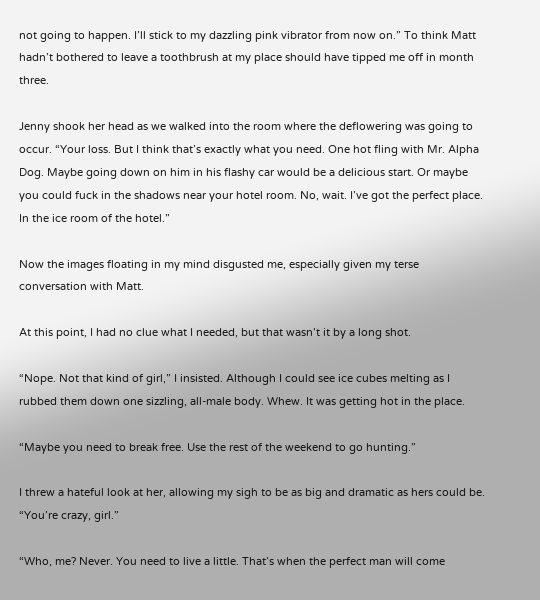not going to happen. I’ll stick to my dazzling pink vibrator from now on.” To think Matt hadn’t bothered to leave a toothbrush at my place should have tipped me off in month three.

Jenny shook her head as we walked into the room where the deflowering was going to occur. “Your loss. But I think that’s exactly what you need. One hot fling with Mr. Alpha Dog. Maybe going down on him in his flashy car would be a delicious start. Or maybe you could fuck in the shadows near your hotel room. No, wait. I’ve got the perfect place. In the ice room of the hotel.”

Now the images floating in my mind disgusted me, especially given my terse conversation with Matt.

At this point, I had no clue what I needed, but that wasn’t it by a long shot.

“Nope. Not that kind of girl,” I insisted. Although I could see ice cubes melting as I rubbed them down one sizzling, all-male body. Whew. It was getting hot in the place.

“Maybe you need to break free. Use the rest of the weekend to go hunting.”

I threw a hateful look at her, allowing my sigh to be as big and dramatic as hers could be. “You’re crazy, girl.”

“Who, me? Never. You need to live a little. That’s when the perfect man will come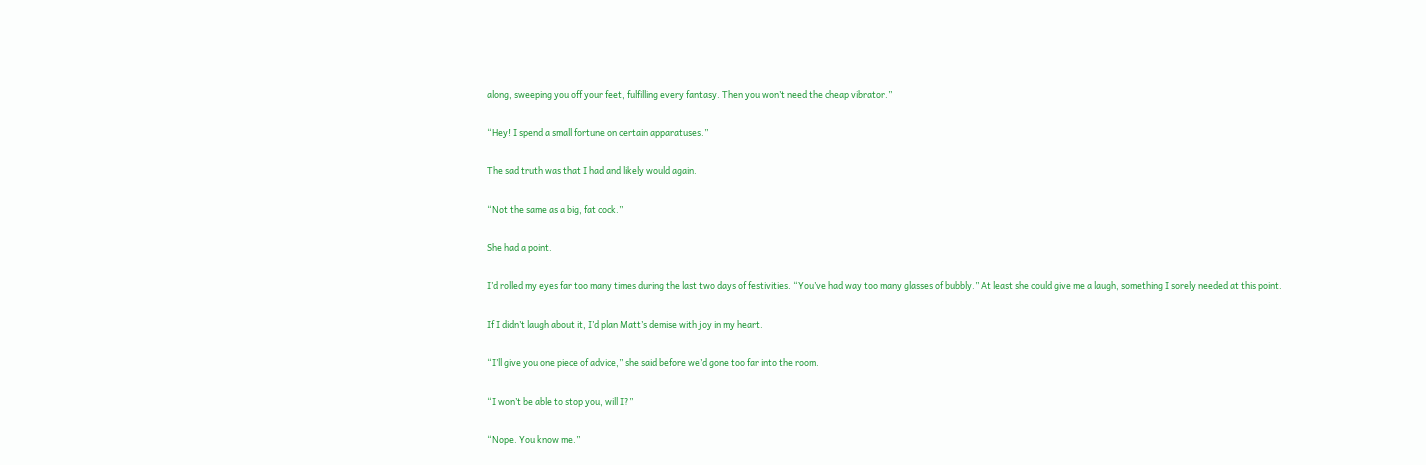along, sweeping you off your feet, fulfilling every fantasy. Then you won’t need the cheap vibrator.”

“Hey! I spend a small fortune on certain apparatuses.”

The sad truth was that I had and likely would again.

“Not the same as a big, fat cock.”

She had a point.

I’d rolled my eyes far too many times during the last two days of festivities. “You’ve had way too many glasses of bubbly.” At least she could give me a laugh, something I sorely needed at this point.

If I didn’t laugh about it, I’d plan Matt’s demise with joy in my heart.

“I’ll give you one piece of advice,” she said before we’d gone too far into the room.

“I won’t be able to stop you, will I?”

“Nope. You know me.”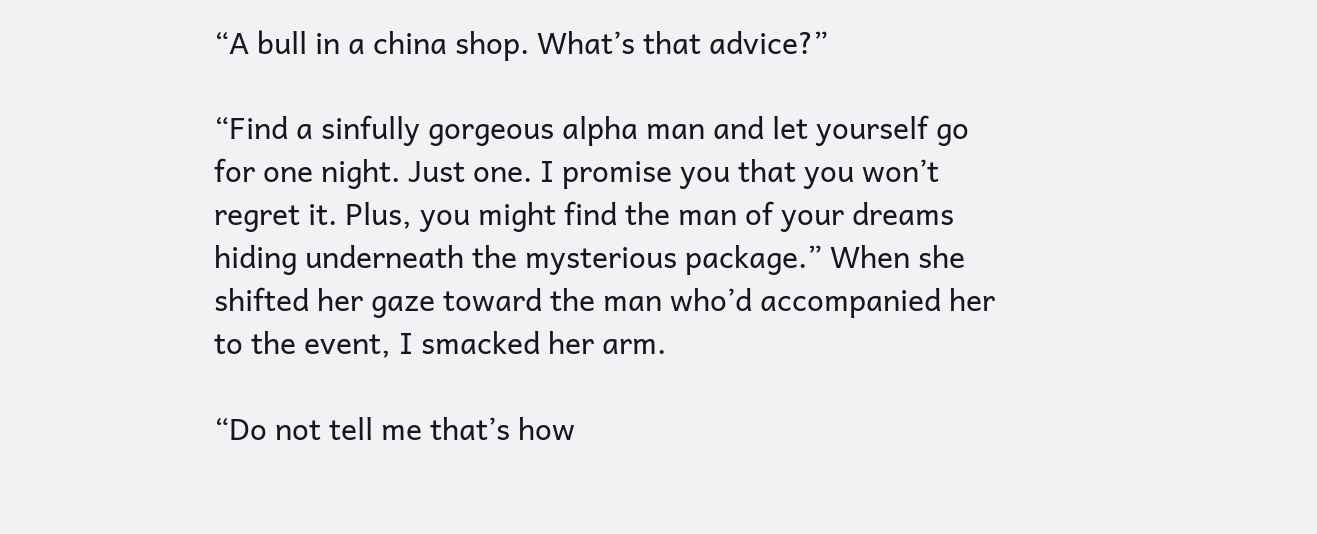“A bull in a china shop. What’s that advice?”

“Find a sinfully gorgeous alpha man and let yourself go for one night. Just one. I promise you that you won’t regret it. Plus, you might find the man of your dreams hiding underneath the mysterious package.” When she shifted her gaze toward the man who’d accompanied her to the event, I smacked her arm.

“Do not tell me that’s how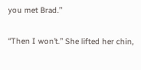you met Brad.”

“Then I won’t.” She lifted her chin,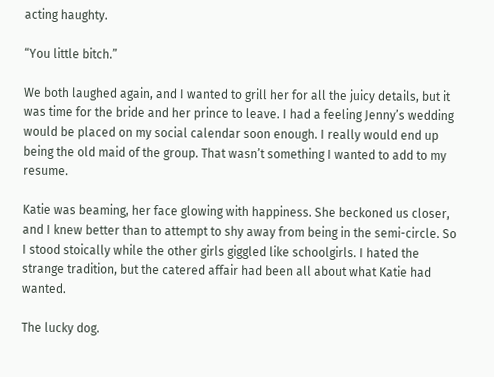acting haughty.

“You little bitch.”

We both laughed again, and I wanted to grill her for all the juicy details, but it was time for the bride and her prince to leave. I had a feeling Jenny’s wedding would be placed on my social calendar soon enough. I really would end up being the old maid of the group. That wasn’t something I wanted to add to my resume.

Katie was beaming, her face glowing with happiness. She beckoned us closer, and I knew better than to attempt to shy away from being in the semi-circle. So I stood stoically while the other girls giggled like schoolgirls. I hated the strange tradition, but the catered affair had been all about what Katie had wanted.

The lucky dog.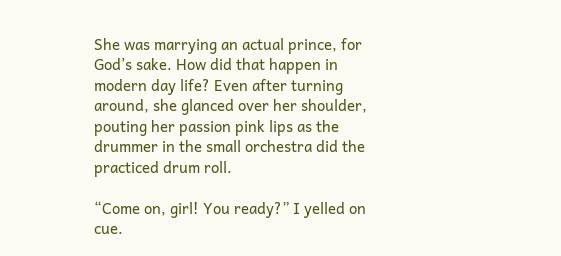She was marrying an actual prince, for God’s sake. How did that happen in modern day life? Even after turning around, she glanced over her shoulder, pouting her passion pink lips as the drummer in the small orchestra did the practiced drum roll.

“Come on, girl! You ready?” I yelled on cue.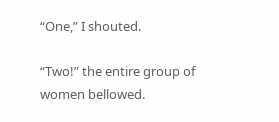“One,” I shouted.

“Two!” the entire group of women bellowed.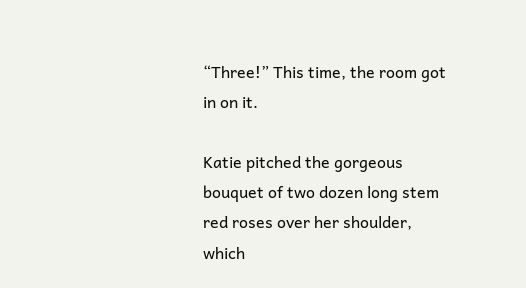“Three!” This time, the room got in on it.

Katie pitched the gorgeous bouquet of two dozen long stem red roses over her shoulder, which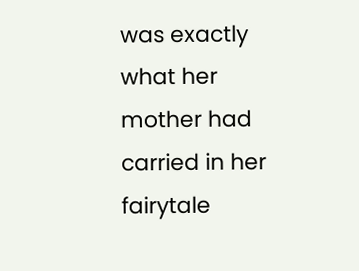was exactly what her mother had carried in her fairytale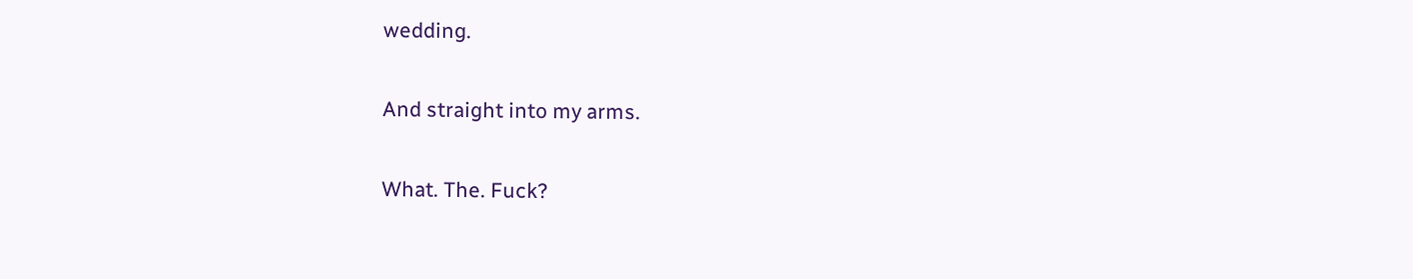wedding.

And straight into my arms.

What. The. Fuck?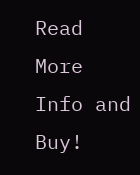Read More Info and Buy!